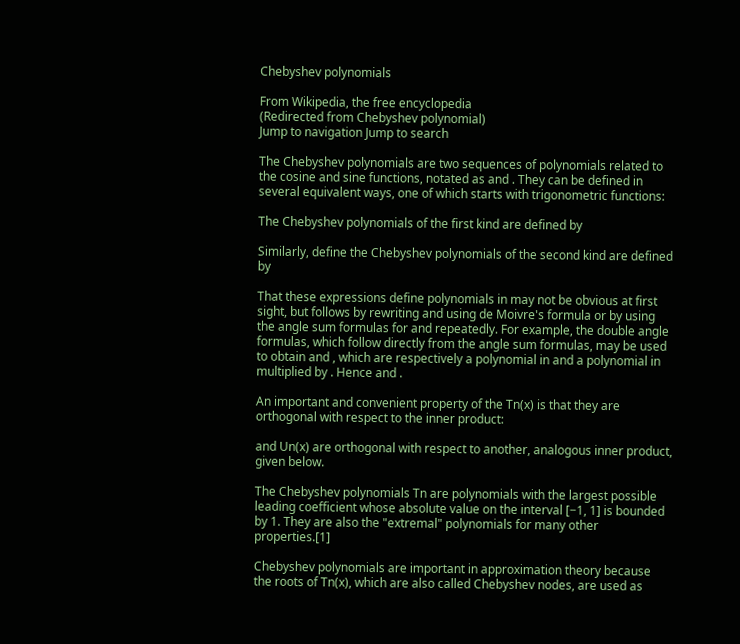Chebyshev polynomials

From Wikipedia, the free encyclopedia
(Redirected from Chebyshev polynomial)
Jump to navigation Jump to search

The Chebyshev polynomials are two sequences of polynomials related to the cosine and sine functions, notated as and . They can be defined in several equivalent ways, one of which starts with trigonometric functions:

The Chebyshev polynomials of the first kind are defined by

Similarly, define the Chebyshev polynomials of the second kind are defined by

That these expressions define polynomials in may not be obvious at first sight, but follows by rewriting and using de Moivre's formula or by using the angle sum formulas for and repeatedly. For example, the double angle formulas, which follow directly from the angle sum formulas, may be used to obtain and , which are respectively a polynomial in and a polynomial in multiplied by . Hence and .

An important and convenient property of the Tn(x) is that they are orthogonal with respect to the inner product:

and Un(x) are orthogonal with respect to another, analogous inner product, given below.

The Chebyshev polynomials Tn are polynomials with the largest possible leading coefficient whose absolute value on the interval [−1, 1] is bounded by 1. They are also the "extremal" polynomials for many other properties.[1]

Chebyshev polynomials are important in approximation theory because the roots of Tn(x), which are also called Chebyshev nodes, are used as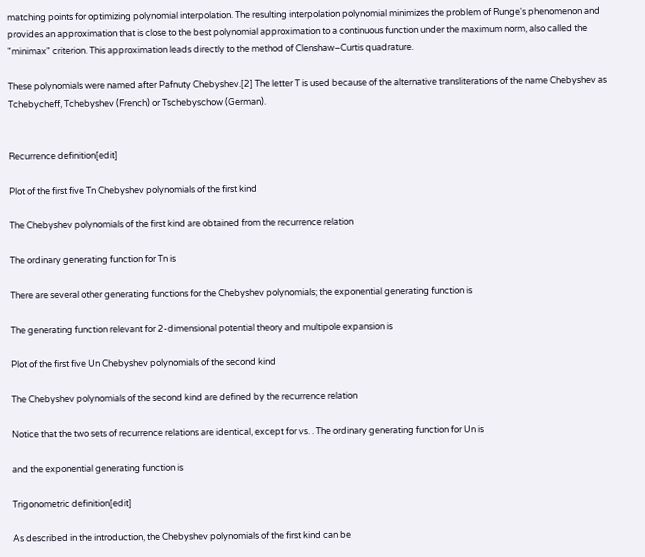matching points for optimizing polynomial interpolation. The resulting interpolation polynomial minimizes the problem of Runge's phenomenon and provides an approximation that is close to the best polynomial approximation to a continuous function under the maximum norm, also called the "minimax" criterion. This approximation leads directly to the method of Clenshaw–Curtis quadrature.

These polynomials were named after Pafnuty Chebyshev.[2] The letter T is used because of the alternative transliterations of the name Chebyshev as Tchebycheff, Tchebyshev (French) or Tschebyschow (German).


Recurrence definition[edit]

Plot of the first five Tn Chebyshev polynomials of the first kind

The Chebyshev polynomials of the first kind are obtained from the recurrence relation

The ordinary generating function for Tn is

There are several other generating functions for the Chebyshev polynomials; the exponential generating function is

The generating function relevant for 2-dimensional potential theory and multipole expansion is

Plot of the first five Un Chebyshev polynomials of the second kind

The Chebyshev polynomials of the second kind are defined by the recurrence relation

Notice that the two sets of recurrence relations are identical, except for vs. . The ordinary generating function for Un is

and the exponential generating function is

Trigonometric definition[edit]

As described in the introduction, the Chebyshev polynomials of the first kind can be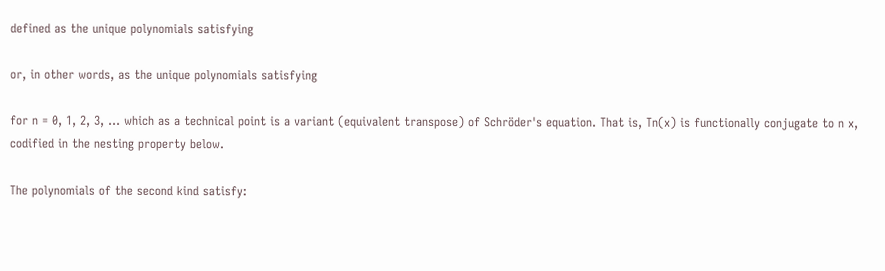defined as the unique polynomials satisfying

or, in other words, as the unique polynomials satisfying

for n = 0, 1, 2, 3, … which as a technical point is a variant (equivalent transpose) of Schröder's equation. That is, Tn(x) is functionally conjugate to n x, codified in the nesting property below.

The polynomials of the second kind satisfy: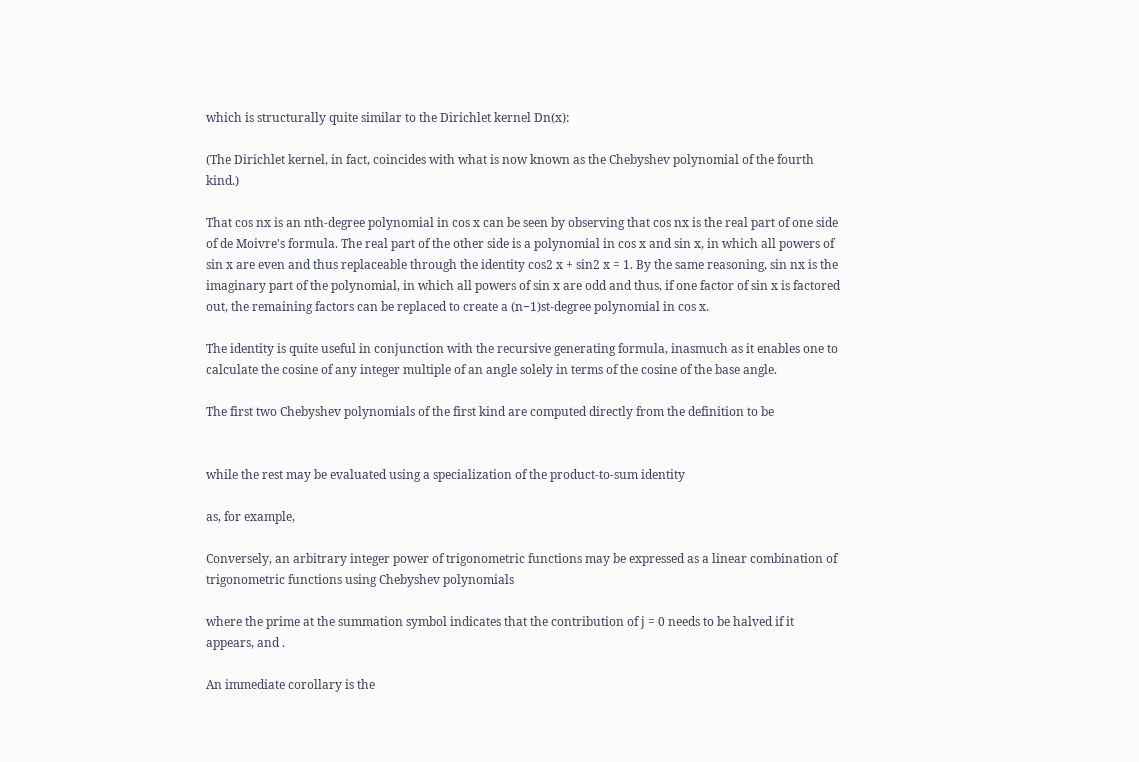which is structurally quite similar to the Dirichlet kernel Dn(x):

(The Dirichlet kernel, in fact, coincides with what is now known as the Chebyshev polynomial of the fourth kind.)

That cos nx is an nth-degree polynomial in cos x can be seen by observing that cos nx is the real part of one side of de Moivre's formula. The real part of the other side is a polynomial in cos x and sin x, in which all powers of sin x are even and thus replaceable through the identity cos2 x + sin2 x = 1. By the same reasoning, sin nx is the imaginary part of the polynomial, in which all powers of sin x are odd and thus, if one factor of sin x is factored out, the remaining factors can be replaced to create a (n−1)st-degree polynomial in cos x.

The identity is quite useful in conjunction with the recursive generating formula, inasmuch as it enables one to calculate the cosine of any integer multiple of an angle solely in terms of the cosine of the base angle.

The first two Chebyshev polynomials of the first kind are computed directly from the definition to be


while the rest may be evaluated using a specialization of the product-to-sum identity

as, for example,

Conversely, an arbitrary integer power of trigonometric functions may be expressed as a linear combination of trigonometric functions using Chebyshev polynomials

where the prime at the summation symbol indicates that the contribution of j = 0 needs to be halved if it appears, and .

An immediate corollary is the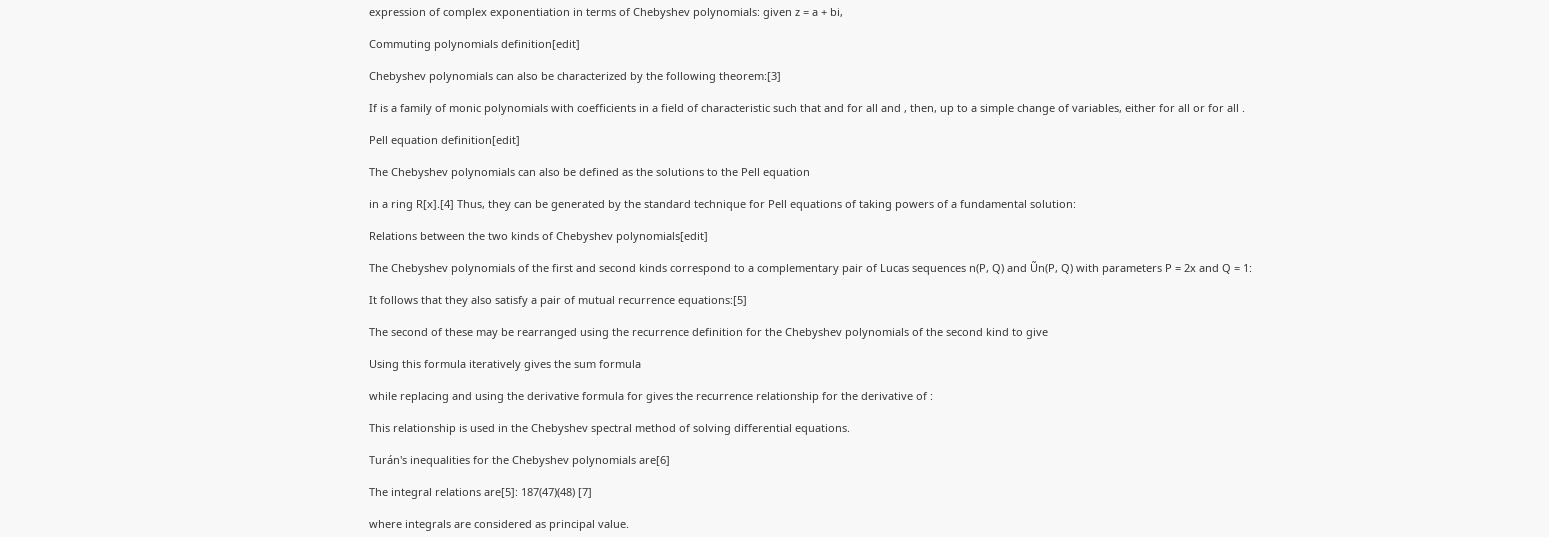expression of complex exponentiation in terms of Chebyshev polynomials: given z = a + bi,

Commuting polynomials definition[edit]

Chebyshev polynomials can also be characterized by the following theorem:[3]

If is a family of monic polynomials with coefficients in a field of characteristic such that and for all and , then, up to a simple change of variables, either for all or for all .

Pell equation definition[edit]

The Chebyshev polynomials can also be defined as the solutions to the Pell equation

in a ring R[x].[4] Thus, they can be generated by the standard technique for Pell equations of taking powers of a fundamental solution:

Relations between the two kinds of Chebyshev polynomials[edit]

The Chebyshev polynomials of the first and second kinds correspond to a complementary pair of Lucas sequences n(P, Q) and Ũn(P, Q) with parameters P = 2x and Q = 1:

It follows that they also satisfy a pair of mutual recurrence equations:[5]

The second of these may be rearranged using the recurrence definition for the Chebyshev polynomials of the second kind to give

Using this formula iteratively gives the sum formula

while replacing and using the derivative formula for gives the recurrence relationship for the derivative of :

This relationship is used in the Chebyshev spectral method of solving differential equations.

Turán's inequalities for the Chebyshev polynomials are[6]

The integral relations are[5]: 187(47)(48) [7]

where integrals are considered as principal value.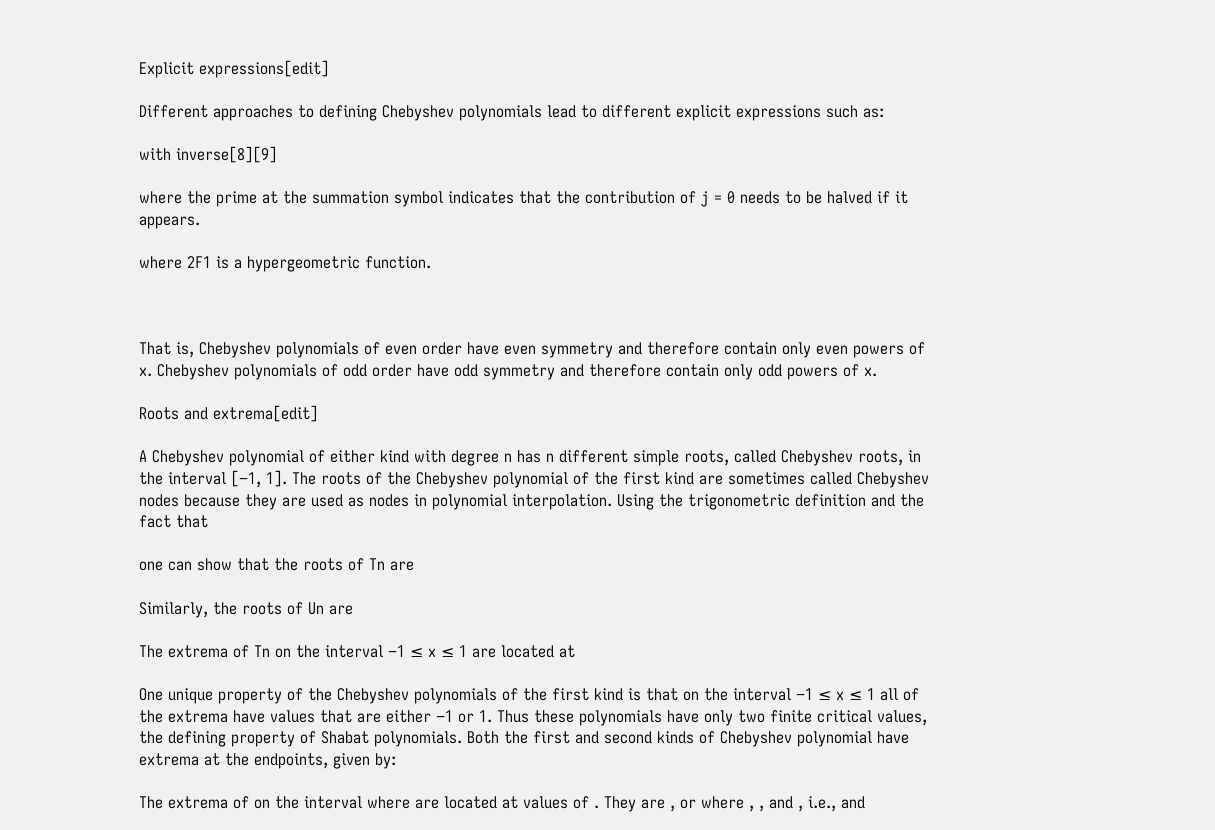Explicit expressions[edit]

Different approaches to defining Chebyshev polynomials lead to different explicit expressions such as:

with inverse[8][9]

where the prime at the summation symbol indicates that the contribution of j = 0 needs to be halved if it appears.

where 2F1 is a hypergeometric function.



That is, Chebyshev polynomials of even order have even symmetry and therefore contain only even powers of x. Chebyshev polynomials of odd order have odd symmetry and therefore contain only odd powers of x.

Roots and extrema[edit]

A Chebyshev polynomial of either kind with degree n has n different simple roots, called Chebyshev roots, in the interval [−1, 1]. The roots of the Chebyshev polynomial of the first kind are sometimes called Chebyshev nodes because they are used as nodes in polynomial interpolation. Using the trigonometric definition and the fact that

one can show that the roots of Tn are

Similarly, the roots of Un are

The extrema of Tn on the interval −1 ≤ x ≤ 1 are located at

One unique property of the Chebyshev polynomials of the first kind is that on the interval −1 ≤ x ≤ 1 all of the extrema have values that are either −1 or 1. Thus these polynomials have only two finite critical values, the defining property of Shabat polynomials. Both the first and second kinds of Chebyshev polynomial have extrema at the endpoints, given by:

The extrema of on the interval where are located at values of . They are , or where , , and , i.e., and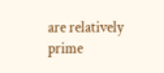are relatively prime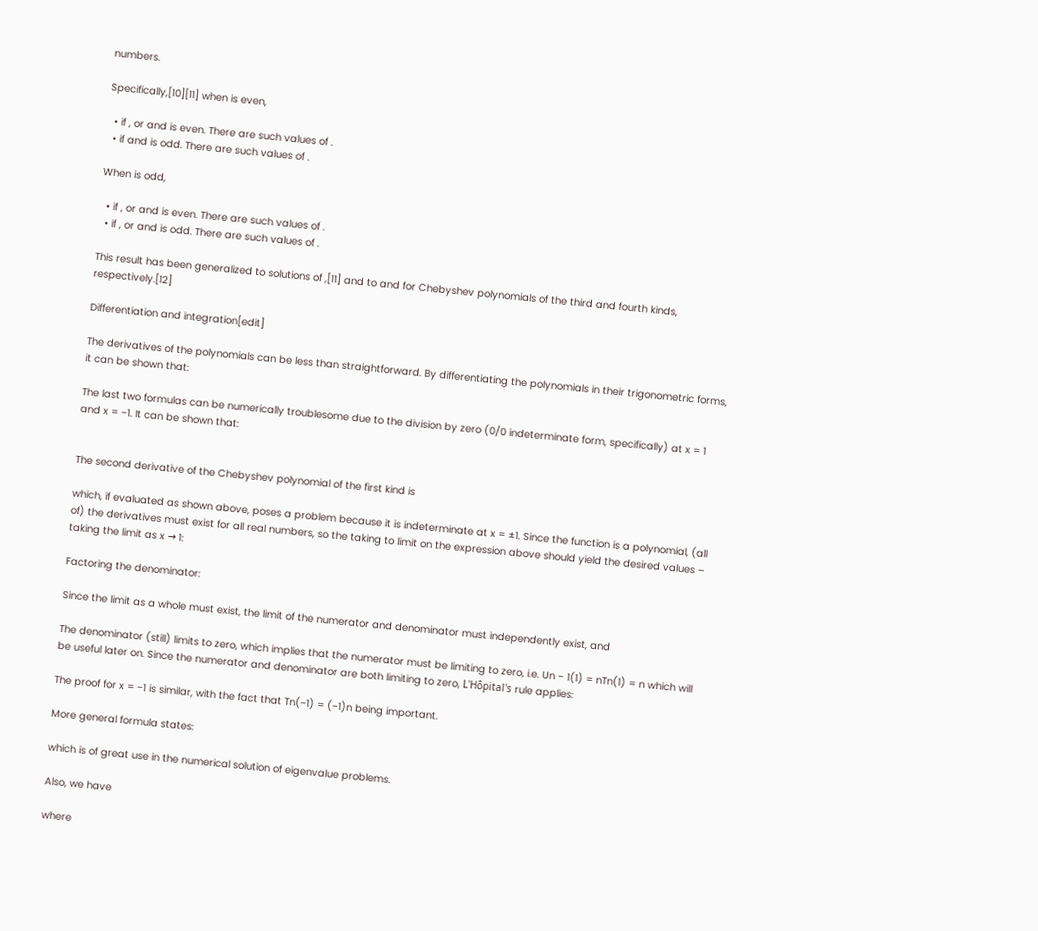numbers.

Specifically,[10][11] when is even,

  • if , or and is even. There are such values of .
  • if and is odd. There are such values of .

When is odd,

  • if , or and is even. There are such values of .
  • if , or and is odd. There are such values of .

This result has been generalized to solutions of ,[11] and to and for Chebyshev polynomials of the third and fourth kinds, respectively.[12]

Differentiation and integration[edit]

The derivatives of the polynomials can be less than straightforward. By differentiating the polynomials in their trigonometric forms, it can be shown that:

The last two formulas can be numerically troublesome due to the division by zero (0/0 indeterminate form, specifically) at x = 1 and x = −1. It can be shown that:


The second derivative of the Chebyshev polynomial of the first kind is

which, if evaluated as shown above, poses a problem because it is indeterminate at x = ±1. Since the function is a polynomial, (all of) the derivatives must exist for all real numbers, so the taking to limit on the expression above should yield the desired values – taking the limit as x → 1:

Factoring the denominator:

Since the limit as a whole must exist, the limit of the numerator and denominator must independently exist, and

The denominator (still) limits to zero, which implies that the numerator must be limiting to zero, i.e. Un − 1(1) = nTn(1) = n which will be useful later on. Since the numerator and denominator are both limiting to zero, L'Hôpital's rule applies:

The proof for x = −1 is similar, with the fact that Tn(−1) = (−1)n being important.

More general formula states:

which is of great use in the numerical solution of eigenvalue problems.

Also, we have

where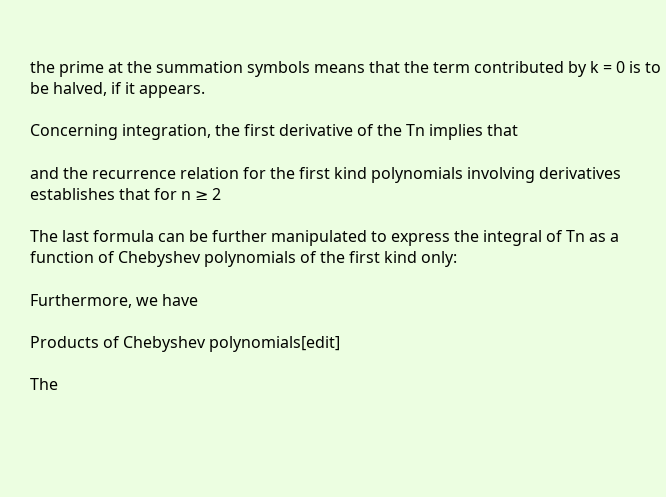the prime at the summation symbols means that the term contributed by k = 0 is to be halved, if it appears.

Concerning integration, the first derivative of the Tn implies that

and the recurrence relation for the first kind polynomials involving derivatives establishes that for n ≥ 2

The last formula can be further manipulated to express the integral of Tn as a function of Chebyshev polynomials of the first kind only:

Furthermore, we have

Products of Chebyshev polynomials[edit]

The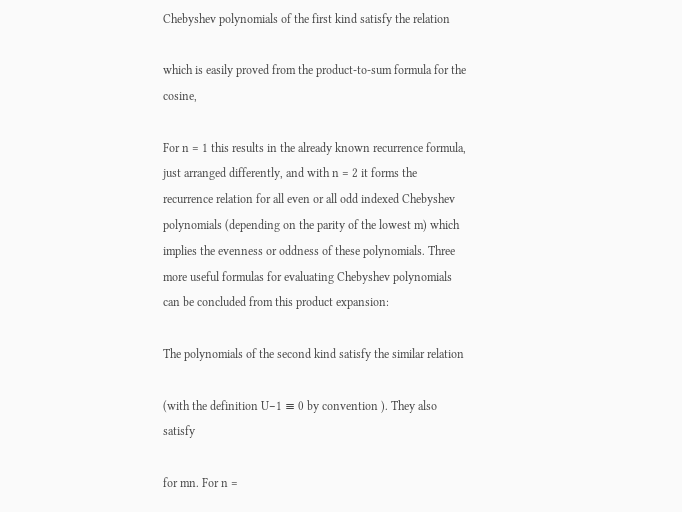Chebyshev polynomials of the first kind satisfy the relation

which is easily proved from the product-to-sum formula for the cosine,

For n = 1 this results in the already known recurrence formula, just arranged differently, and with n = 2 it forms the recurrence relation for all even or all odd indexed Chebyshev polynomials (depending on the parity of the lowest m) which implies the evenness or oddness of these polynomials. Three more useful formulas for evaluating Chebyshev polynomials can be concluded from this product expansion:

The polynomials of the second kind satisfy the similar relation

(with the definition U−1 ≡ 0 by convention ). They also satisfy

for mn. For n =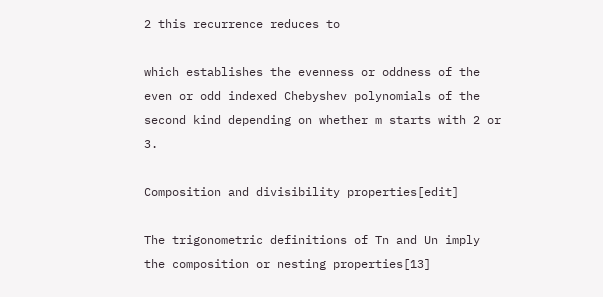2 this recurrence reduces to

which establishes the evenness or oddness of the even or odd indexed Chebyshev polynomials of the second kind depending on whether m starts with 2 or 3.

Composition and divisibility properties[edit]

The trigonometric definitions of Tn and Un imply the composition or nesting properties[13]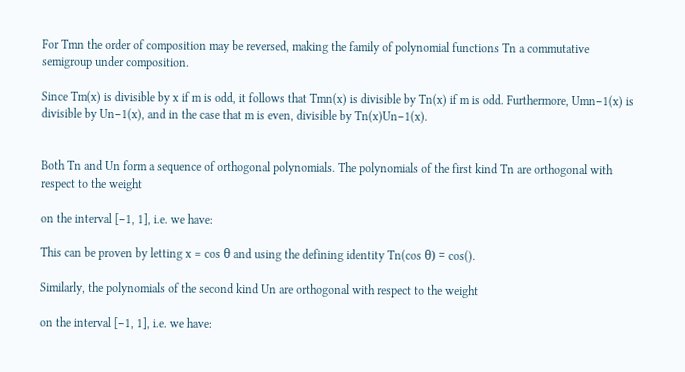For Tmn the order of composition may be reversed, making the family of polynomial functions Tn a commutative semigroup under composition.

Since Tm(x) is divisible by x if m is odd, it follows that Tmn(x) is divisible by Tn(x) if m is odd. Furthermore, Umn−1(x) is divisible by Un−1(x), and in the case that m is even, divisible by Tn(x)Un−1(x).


Both Tn and Un form a sequence of orthogonal polynomials. The polynomials of the first kind Tn are orthogonal with respect to the weight

on the interval [−1, 1], i.e. we have:

This can be proven by letting x = cos θ and using the defining identity Tn(cos θ) = cos().

Similarly, the polynomials of the second kind Un are orthogonal with respect to the weight

on the interval [−1, 1], i.e. we have: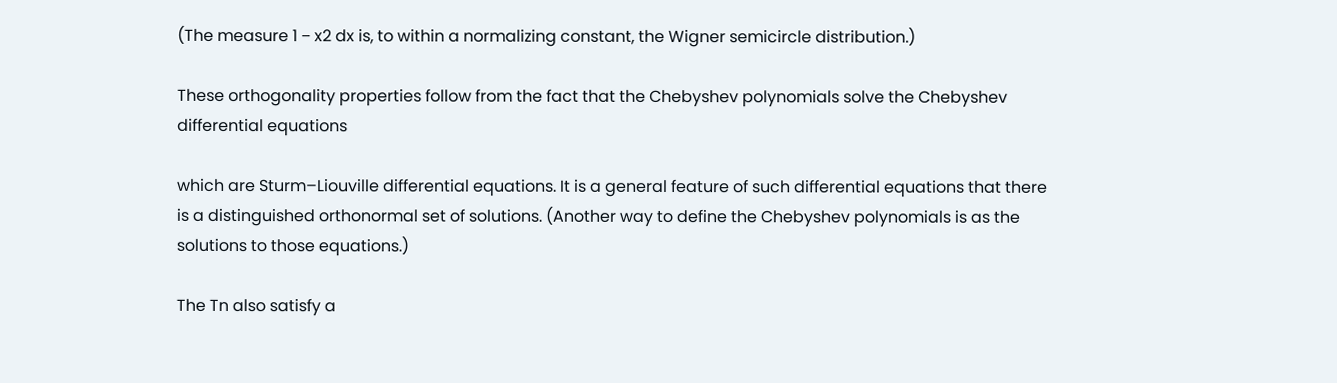(The measure 1 − x2 dx is, to within a normalizing constant, the Wigner semicircle distribution.)

These orthogonality properties follow from the fact that the Chebyshev polynomials solve the Chebyshev differential equations

which are Sturm–Liouville differential equations. It is a general feature of such differential equations that there is a distinguished orthonormal set of solutions. (Another way to define the Chebyshev polynomials is as the solutions to those equations.)

The Tn also satisfy a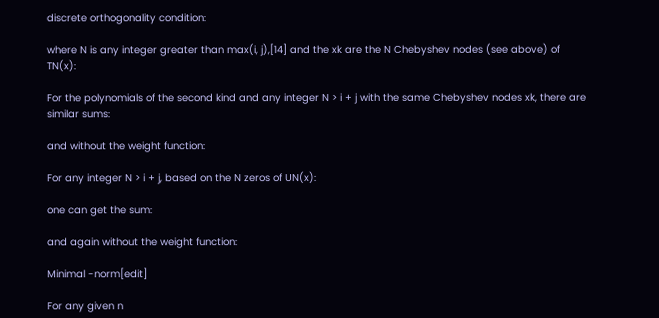discrete orthogonality condition:

where N is any integer greater than max(i, j),[14] and the xk are the N Chebyshev nodes (see above) of TN(x):

For the polynomials of the second kind and any integer N > i + j with the same Chebyshev nodes xk, there are similar sums:

and without the weight function:

For any integer N > i + j, based on the N zeros of UN(x):

one can get the sum:

and again without the weight function:

Minimal -norm[edit]

For any given n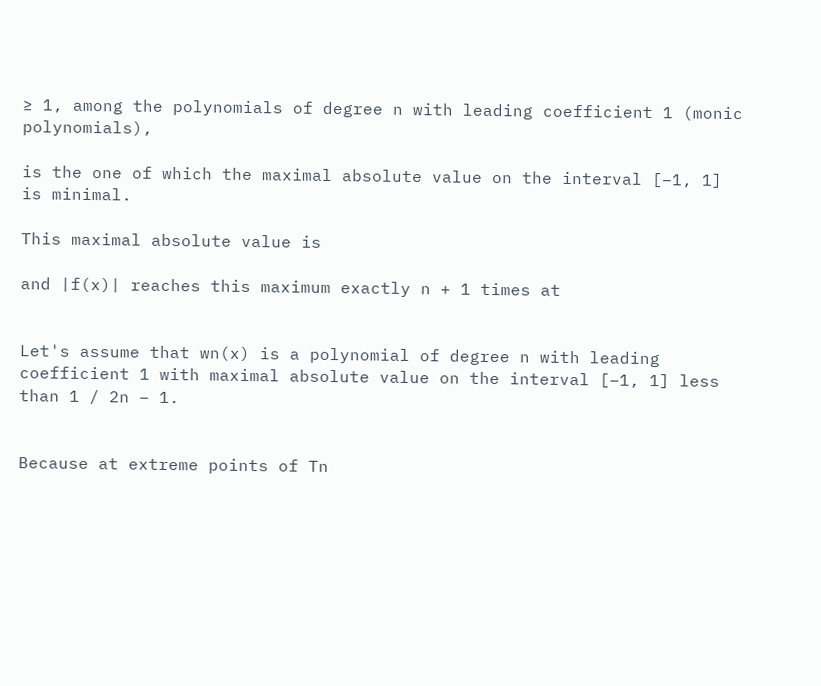≥ 1, among the polynomials of degree n with leading coefficient 1 (monic polynomials),

is the one of which the maximal absolute value on the interval [−1, 1] is minimal.

This maximal absolute value is

and |f(x)| reaches this maximum exactly n + 1 times at


Let's assume that wn(x) is a polynomial of degree n with leading coefficient 1 with maximal absolute value on the interval [−1, 1] less than 1 / 2n − 1.


Because at extreme points of Tn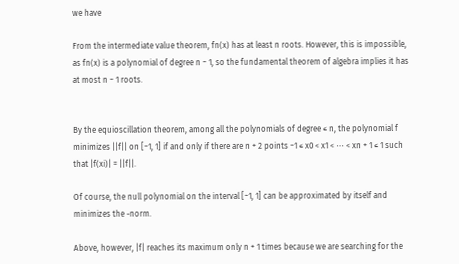we have

From the intermediate value theorem, fn(x) has at least n roots. However, this is impossible, as fn(x) is a polynomial of degree n − 1, so the fundamental theorem of algebra implies it has at most n − 1 roots.


By the equioscillation theorem, among all the polynomials of degree ≤ n, the polynomial f minimizes ||f|| on [−1, 1] if and only if there are n + 2 points −1 ≤ x0 < x1 < ⋯ < xn + 1 ≤ 1 such that |f(xi)| = ||f||.

Of course, the null polynomial on the interval [−1, 1] can be approximated by itself and minimizes the -norm.

Above, however, |f| reaches its maximum only n + 1 times because we are searching for the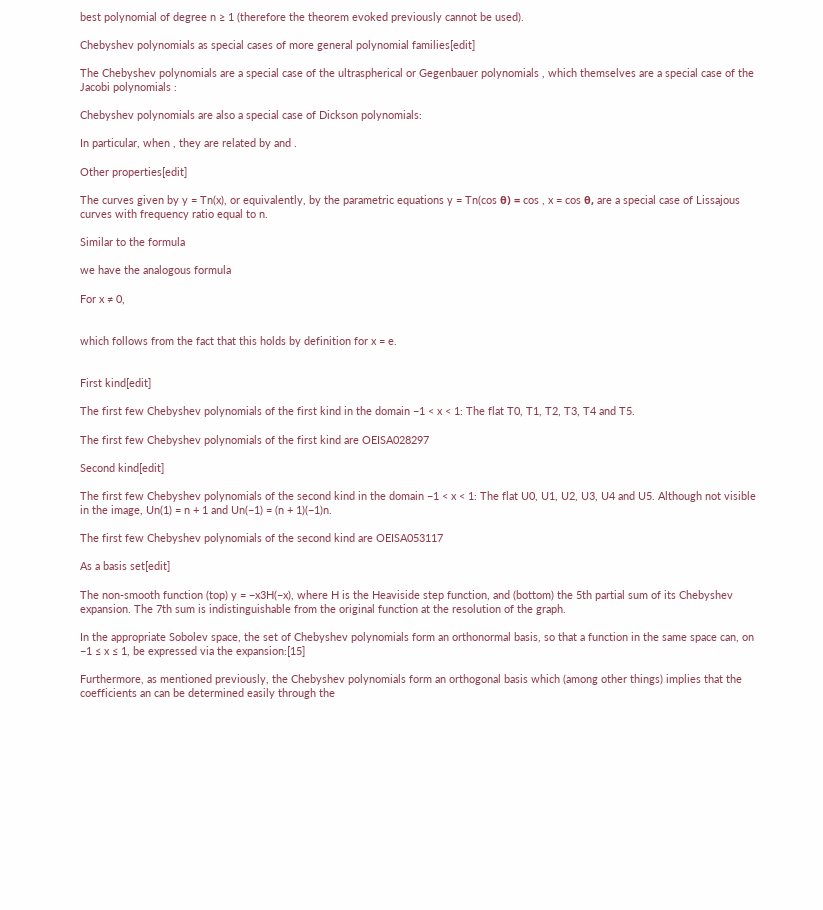best polynomial of degree n ≥ 1 (therefore the theorem evoked previously cannot be used).

Chebyshev polynomials as special cases of more general polynomial families[edit]

The Chebyshev polynomials are a special case of the ultraspherical or Gegenbauer polynomials , which themselves are a special case of the Jacobi polynomials :

Chebyshev polynomials are also a special case of Dickson polynomials:

In particular, when , they are related by and .

Other properties[edit]

The curves given by y = Tn(x), or equivalently, by the parametric equations y = Tn(cos θ) = cos , x = cos θ, are a special case of Lissajous curves with frequency ratio equal to n.

Similar to the formula

we have the analogous formula

For x ≠ 0,


which follows from the fact that this holds by definition for x = e.


First kind[edit]

The first few Chebyshev polynomials of the first kind in the domain −1 < x < 1: The flat T0, T1, T2, T3, T4 and T5.

The first few Chebyshev polynomials of the first kind are OEISA028297

Second kind[edit]

The first few Chebyshev polynomials of the second kind in the domain −1 < x < 1: The flat U0, U1, U2, U3, U4 and U5. Although not visible in the image, Un(1) = n + 1 and Un(−1) = (n + 1)(−1)n.

The first few Chebyshev polynomials of the second kind are OEISA053117

As a basis set[edit]

The non-smooth function (top) y = −x3H(−x), where H is the Heaviside step function, and (bottom) the 5th partial sum of its Chebyshev expansion. The 7th sum is indistinguishable from the original function at the resolution of the graph.

In the appropriate Sobolev space, the set of Chebyshev polynomials form an orthonormal basis, so that a function in the same space can, on −1 ≤ x ≤ 1, be expressed via the expansion:[15]

Furthermore, as mentioned previously, the Chebyshev polynomials form an orthogonal basis which (among other things) implies that the coefficients an can be determined easily through the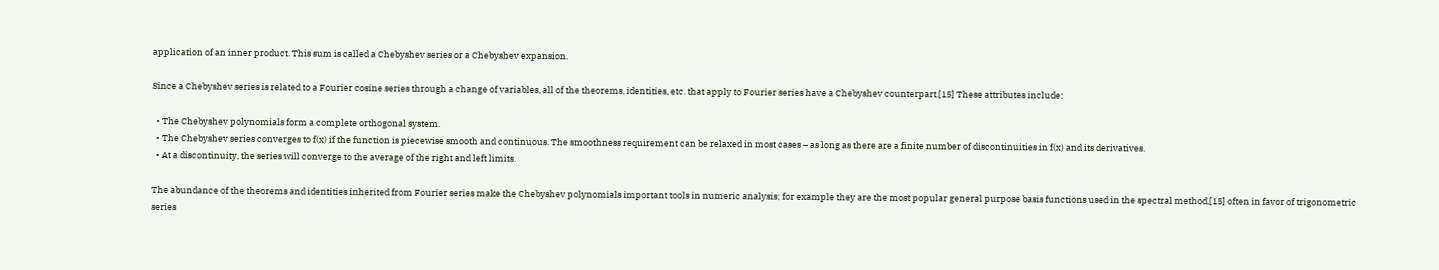application of an inner product. This sum is called a Chebyshev series or a Chebyshev expansion.

Since a Chebyshev series is related to a Fourier cosine series through a change of variables, all of the theorems, identities, etc. that apply to Fourier series have a Chebyshev counterpart.[15] These attributes include:

  • The Chebyshev polynomials form a complete orthogonal system.
  • The Chebyshev series converges to f(x) if the function is piecewise smooth and continuous. The smoothness requirement can be relaxed in most cases – as long as there are a finite number of discontinuities in f(x) and its derivatives.
  • At a discontinuity, the series will converge to the average of the right and left limits.

The abundance of the theorems and identities inherited from Fourier series make the Chebyshev polynomials important tools in numeric analysis; for example they are the most popular general purpose basis functions used in the spectral method,[15] often in favor of trigonometric series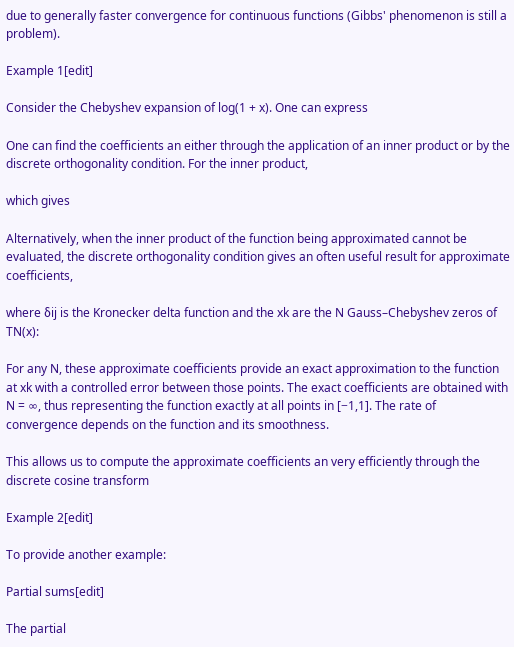due to generally faster convergence for continuous functions (Gibbs' phenomenon is still a problem).

Example 1[edit]

Consider the Chebyshev expansion of log(1 + x). One can express

One can find the coefficients an either through the application of an inner product or by the discrete orthogonality condition. For the inner product,

which gives

Alternatively, when the inner product of the function being approximated cannot be evaluated, the discrete orthogonality condition gives an often useful result for approximate coefficients,

where δij is the Kronecker delta function and the xk are the N Gauss–Chebyshev zeros of TN(x):

For any N, these approximate coefficients provide an exact approximation to the function at xk with a controlled error between those points. The exact coefficients are obtained with N = ∞, thus representing the function exactly at all points in [−1,1]. The rate of convergence depends on the function and its smoothness.

This allows us to compute the approximate coefficients an very efficiently through the discrete cosine transform

Example 2[edit]

To provide another example:

Partial sums[edit]

The partial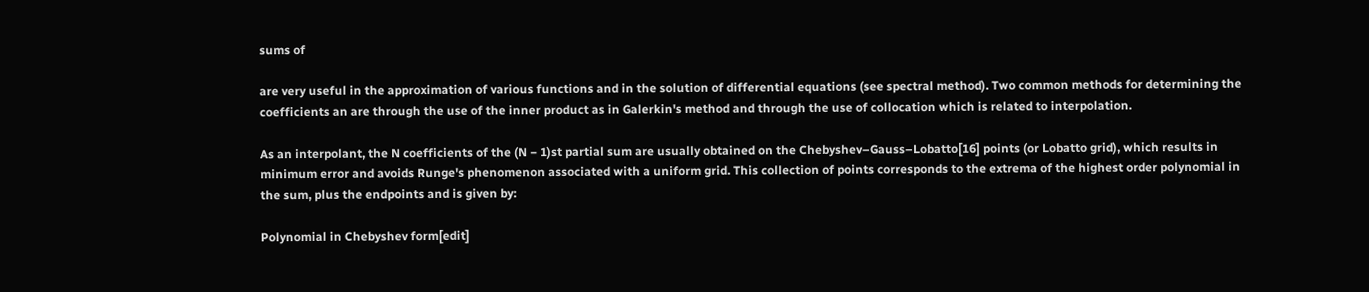sums of

are very useful in the approximation of various functions and in the solution of differential equations (see spectral method). Two common methods for determining the coefficients an are through the use of the inner product as in Galerkin's method and through the use of collocation which is related to interpolation.

As an interpolant, the N coefficients of the (N − 1)st partial sum are usually obtained on the Chebyshev–Gauss–Lobatto[16] points (or Lobatto grid), which results in minimum error and avoids Runge's phenomenon associated with a uniform grid. This collection of points corresponds to the extrema of the highest order polynomial in the sum, plus the endpoints and is given by:

Polynomial in Chebyshev form[edit]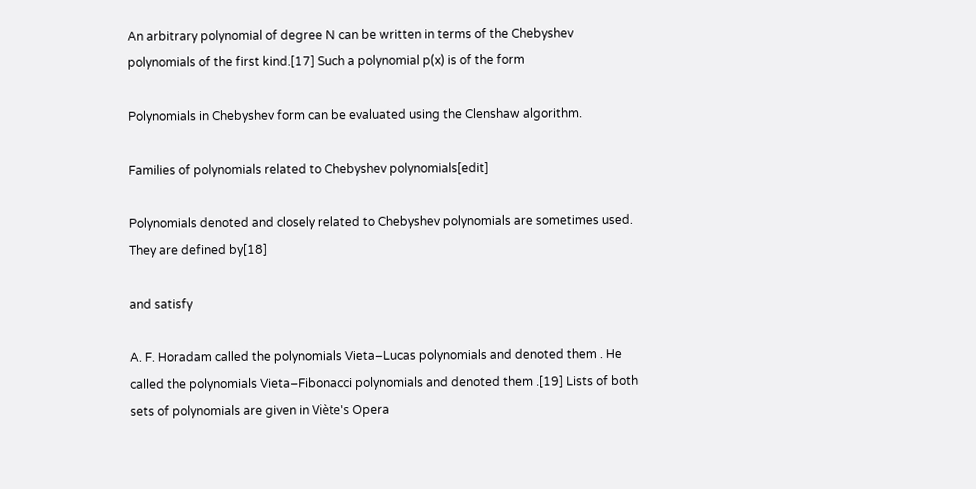An arbitrary polynomial of degree N can be written in terms of the Chebyshev polynomials of the first kind.[17] Such a polynomial p(x) is of the form

Polynomials in Chebyshev form can be evaluated using the Clenshaw algorithm.

Families of polynomials related to Chebyshev polynomials[edit]

Polynomials denoted and closely related to Chebyshev polynomials are sometimes used. They are defined by[18]

and satisfy

A. F. Horadam called the polynomials Vieta–Lucas polynomials and denoted them . He called the polynomials Vieta–Fibonacci polynomials and denoted them .[19] Lists of both sets of polynomials are given in Viète's Opera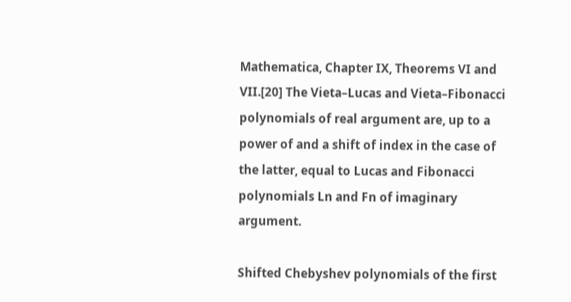Mathematica, Chapter IX, Theorems VI and VII.[20] The Vieta–Lucas and Vieta–Fibonacci polynomials of real argument are, up to a power of and a shift of index in the case of the latter, equal to Lucas and Fibonacci polynomials Ln and Fn of imaginary argument.

Shifted Chebyshev polynomials of the first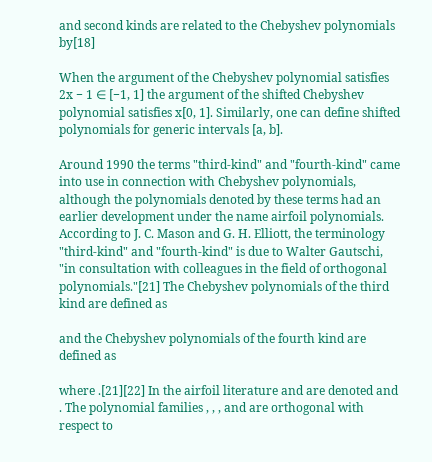and second kinds are related to the Chebyshev polynomials by[18]

When the argument of the Chebyshev polynomial satisfies 2x − 1 ∈ [−1, 1] the argument of the shifted Chebyshev polynomial satisfies x[0, 1]. Similarly, one can define shifted polynomials for generic intervals [a, b].

Around 1990 the terms "third-kind" and "fourth-kind" came into use in connection with Chebyshev polynomials, although the polynomials denoted by these terms had an earlier development under the name airfoil polynomials. According to J. C. Mason and G. H. Elliott, the terminology "third-kind" and "fourth-kind" is due to Walter Gautschi, "in consultation with colleagues in the field of orthogonal polynomials."[21] The Chebyshev polynomials of the third kind are defined as

and the Chebyshev polynomials of the fourth kind are defined as

where .[21][22] In the airfoil literature and are denoted and . The polynomial families , , , and are orthogonal with respect to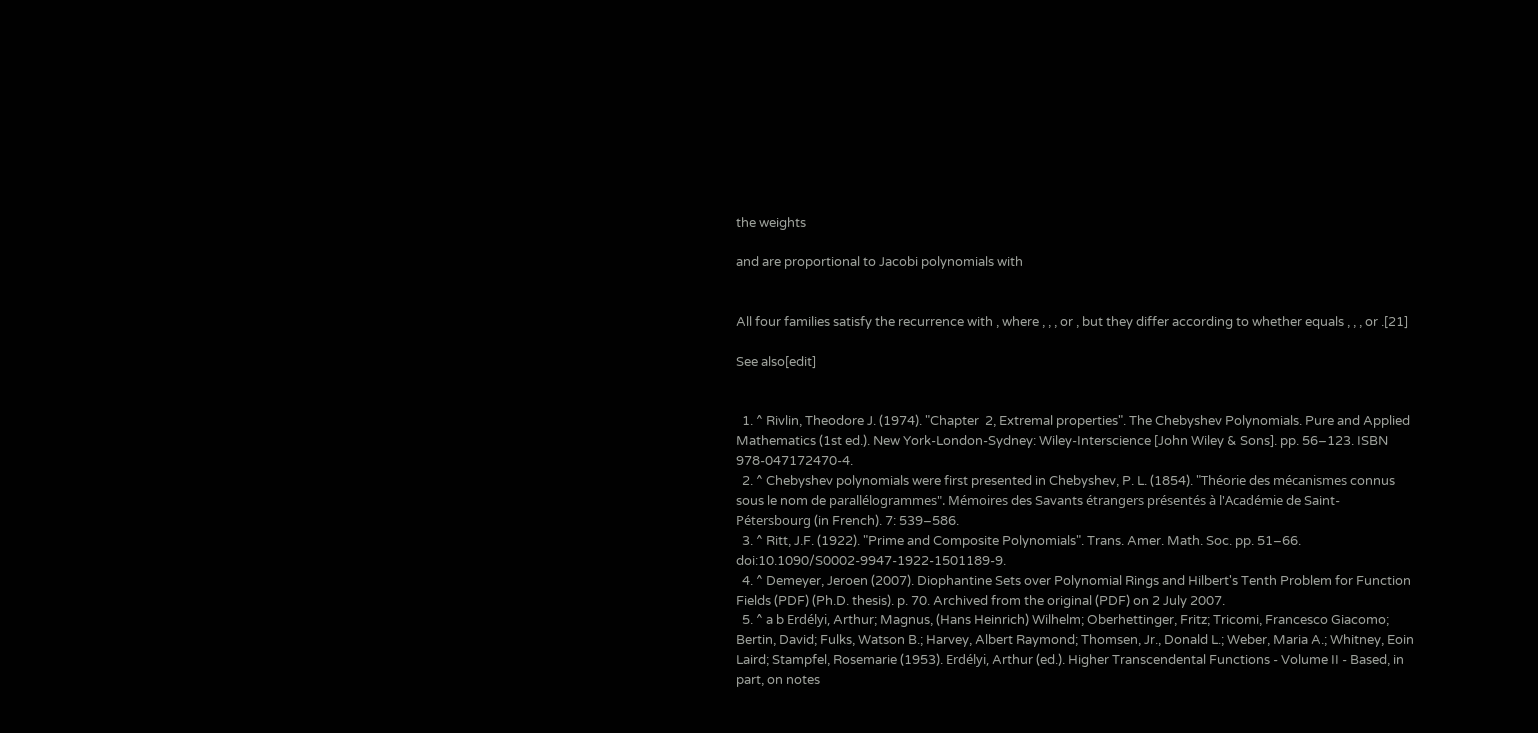the weights

and are proportional to Jacobi polynomials with


All four families satisfy the recurrence with , where , , , or , but they differ according to whether equals , , , or .[21]

See also[edit]


  1. ^ Rivlin, Theodore J. (1974). "Chapter  2, Extremal properties". The Chebyshev Polynomials. Pure and Applied Mathematics (1st ed.). New York-London-Sydney: Wiley-Interscience [John Wiley & Sons]. pp. 56–123. ISBN 978-047172470-4.
  2. ^ Chebyshev polynomials were first presented in Chebyshev, P. L. (1854). "Théorie des mécanismes connus sous le nom de parallélogrammes". Mémoires des Savants étrangers présentés à l'Académie de Saint-Pétersbourg (in French). 7: 539–586.
  3. ^ Ritt, J.F. (1922). "Prime and Composite Polynomials". Trans. Amer. Math. Soc. pp. 51–66. doi:10.1090/S0002-9947-1922-1501189-9.
  4. ^ Demeyer, Jeroen (2007). Diophantine Sets over Polynomial Rings and Hilbert's Tenth Problem for Function Fields (PDF) (Ph.D. thesis). p. 70. Archived from the original (PDF) on 2 July 2007.
  5. ^ a b Erdélyi, Arthur; Magnus, (Hans Heinrich) Wilhelm; Oberhettinger, Fritz; Tricomi, Francesco Giacomo; Bertin, David; Fulks, Watson B.; Harvey, Albert Raymond; Thomsen, Jr., Donald L.; Weber, Maria A.; Whitney, Eoin Laird; Stampfel, Rosemarie (1953). Erdélyi, Arthur (ed.). Higher Transcendental Functions - Volume II - Based, in part, on notes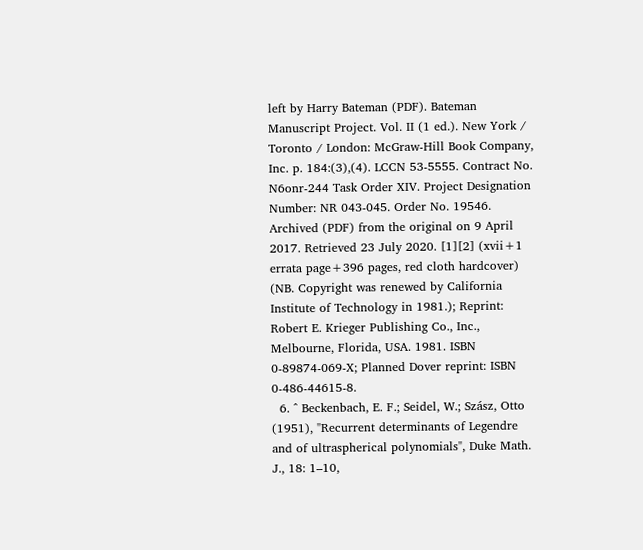left by Harry Bateman (PDF). Bateman Manuscript Project. Vol. II (1 ed.). New York / Toronto / London: McGraw-Hill Book Company, Inc. p. 184:(3),(4). LCCN 53-5555. Contract No. N6onr-244 Task Order XIV. Project Designation Number: NR 043-045. Order No. 19546. Archived (PDF) from the original on 9 April 2017. Retrieved 23 July 2020. [1][2] (xvii+1 errata page+396 pages, red cloth hardcover) (NB. Copyright was renewed by California Institute of Technology in 1981.); Reprint: Robert E. Krieger Publishing Co., Inc., Melbourne, Florida, USA. 1981. ISBN 0-89874-069-X; Planned Dover reprint: ISBN 0-486-44615-8.
  6. ^ Beckenbach, E. F.; Seidel, W.; Szász, Otto (1951), "Recurrent determinants of Legendre and of ultraspherical polynomials", Duke Math. J., 18: 1–10,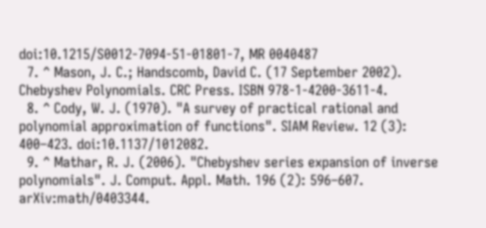doi:10.1215/S0012-7094-51-01801-7, MR 0040487
  7. ^ Mason, J. C.; Handscomb, David C. (17 September 2002). Chebyshev Polynomials. CRC Press. ISBN 978-1-4200-3611-4.
  8. ^ Cody, W. J. (1970). "A survey of practical rational and polynomial approximation of functions". SIAM Review. 12 (3): 400–423. doi:10.1137/1012082.
  9. ^ Mathar, R. J. (2006). "Chebyshev series expansion of inverse polynomials". J. Comput. Appl. Math. 196 (2): 596–607. arXiv:math/0403344.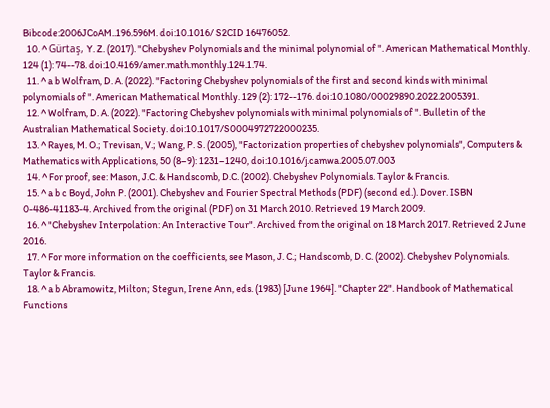Bibcode:2006JCoAM..196.596M. doi:10.1016/ S2CID 16476052.
  10. ^ Gürtaş, Y. Z. (2017). "Chebyshev Polynomials and the minimal polynomial of ". American Mathematical Monthly. 124 (1): 74--78. doi:10.4169/amer.math.monthly.124.1.74.
  11. ^ a b Wolfram, D. A. (2022). "Factoring Chebyshev polynomials of the first and second kinds with minimal polynomials of ". American Mathematical Monthly. 129 (2): 172--176. doi:10.1080/00029890.2022.2005391.
  12. ^ Wolfram, D. A. (2022). "Factoring Chebyshev polynomials with minimal polynomials of ". Bulletin of the Australian Mathematical Society. doi:10.1017/S0004972722000235.
  13. ^ Rayes, M. O.; Trevisan, V.; Wang, P. S. (2005), "Factorization properties of chebyshev polynomials", Computers & Mathematics with Applications, 50 (8–9): 1231–1240, doi:10.1016/j.camwa.2005.07.003
  14. ^ For proof, see: Mason, J.C. & Handscomb, D.C. (2002). Chebyshev Polynomials. Taylor & Francis.
  15. ^ a b c Boyd, John P. (2001). Chebyshev and Fourier Spectral Methods (PDF) (second ed.). Dover. ISBN 0-486-41183-4. Archived from the original (PDF) on 31 March 2010. Retrieved 19 March 2009.
  16. ^ "Chebyshev Interpolation: An Interactive Tour". Archived from the original on 18 March 2017. Retrieved 2 June 2016.
  17. ^ For more information on the coefficients, see Mason, J. C.; Handscomb, D. C. (2002). Chebyshev Polynomials. Taylor & Francis.
  18. ^ a b Abramowitz, Milton; Stegun, Irene Ann, eds. (1983) [June 1964]. "Chapter 22". Handbook of Mathematical Functions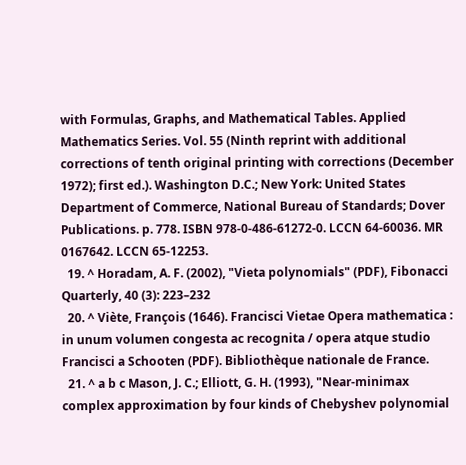with Formulas, Graphs, and Mathematical Tables. Applied Mathematics Series. Vol. 55 (Ninth reprint with additional corrections of tenth original printing with corrections (December 1972); first ed.). Washington D.C.; New York: United States Department of Commerce, National Bureau of Standards; Dover Publications. p. 778. ISBN 978-0-486-61272-0. LCCN 64-60036. MR 0167642. LCCN 65-12253.
  19. ^ Horadam, A. F. (2002), "Vieta polynomials" (PDF), Fibonacci Quarterly, 40 (3): 223–232
  20. ^ Viète, François (1646). Francisci Vietae Opera mathematica : in unum volumen congesta ac recognita / opera atque studio Francisci a Schooten (PDF). Bibliothèque nationale de France.
  21. ^ a b c Mason, J. C.; Elliott, G. H. (1993), "Near-minimax complex approximation by four kinds of Chebyshev polynomial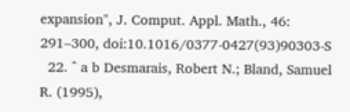expansion", J. Comput. Appl. Math., 46: 291–300, doi:10.1016/0377-0427(93)90303-S
  22. ^ a b Desmarais, Robert N.; Bland, Samuel R. (1995),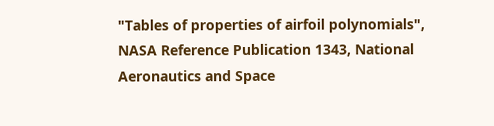"Tables of properties of airfoil polynomials", NASA Reference Publication 1343, National Aeronautics and Space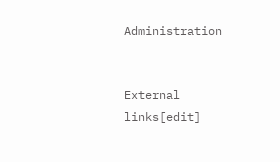Administration


External links[edit]